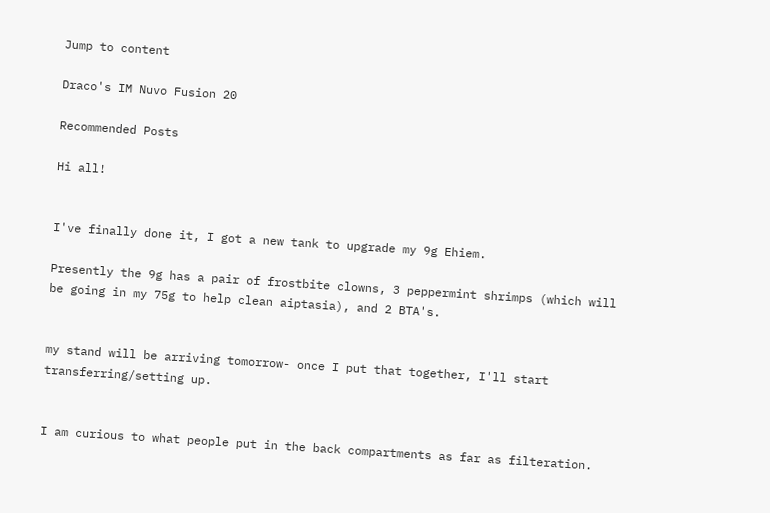Jump to content

Draco's IM Nuvo Fusion 20

Recommended Posts

Hi all!


I've finally done it, I got a new tank to upgrade my 9g Ehiem.

Presently the 9g has a pair of frostbite clowns, 3 peppermint shrimps (which will be going in my 75g to help clean aiptasia), and 2 BTA's.


my stand will be arriving tomorrow- once I put that together, I'll start transferring/setting up.


I am curious to what people put in the back compartments as far as filteration.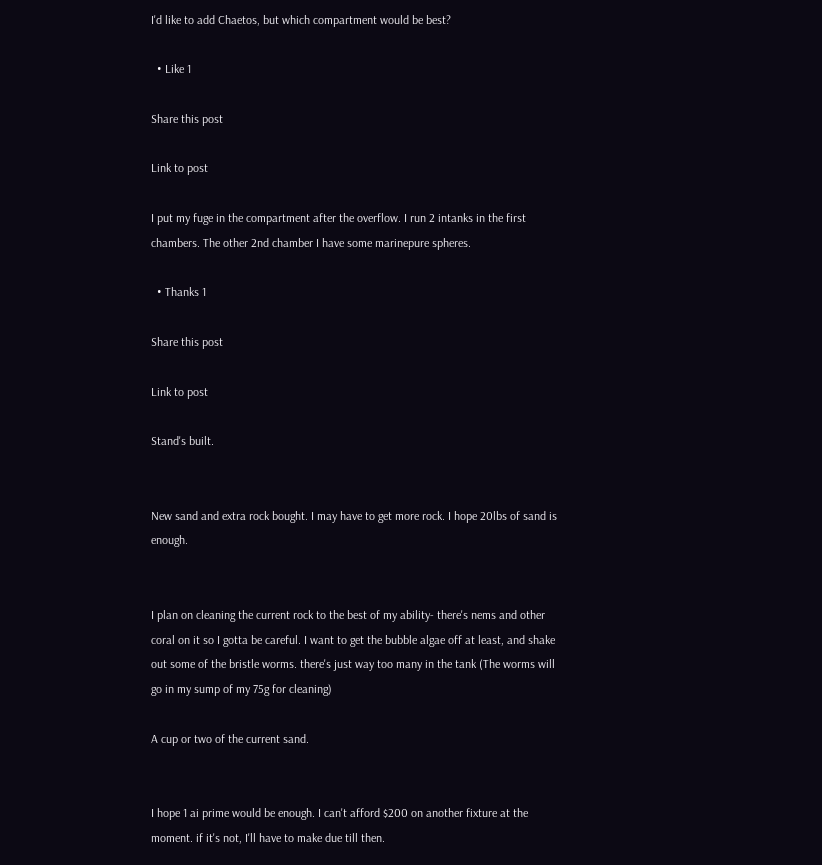I'd like to add Chaetos, but which compartment would be best?

  • Like 1

Share this post

Link to post

I put my fuge in the compartment after the overflow. I run 2 intanks in the first chambers. The other 2nd chamber I have some marinepure spheres.

  • Thanks 1

Share this post

Link to post

Stand's built.


New sand and extra rock bought. I may have to get more rock. I hope 20lbs of sand is enough.


I plan on cleaning the current rock to the best of my ability- there's nems and other coral on it so I gotta be careful. I want to get the bubble algae off at least, and shake out some of the bristle worms. there's just way too many in the tank (The worms will go in my sump of my 75g for cleaning)

A cup or two of the current sand.


I hope 1 ai prime would be enough. I can't afford $200 on another fixture at the moment. if it's not, I'll have to make due till then.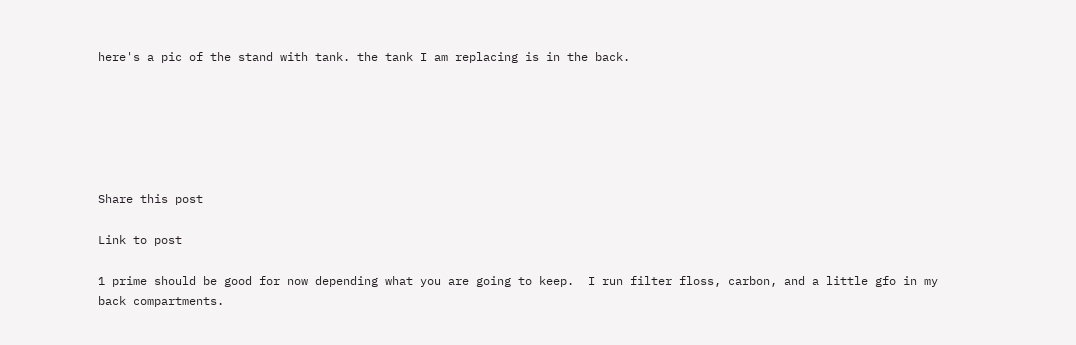here's a pic of the stand with tank. the tank I am replacing is in the back.






Share this post

Link to post

1 prime should be good for now depending what you are going to keep.  I run filter floss, carbon, and a little gfo in my back compartments.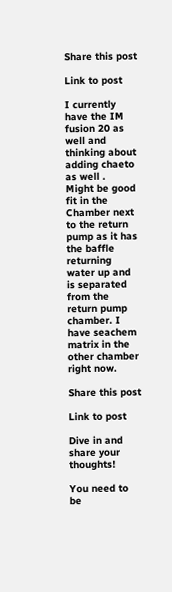Share this post

Link to post

I currently have the IM fusion 20 as well and thinking about adding chaeto as well .  Might be good fit in the Chamber next to the return pump as it has the baffle returning water up and is separated from the return pump chamber. I have seachem matrix in the other chamber right now.

Share this post

Link to post

Dive in and share your thoughts!

You need to be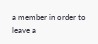a member in order to leave a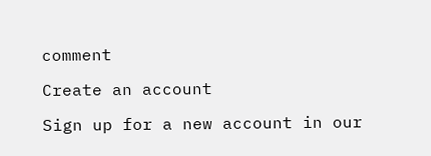comment

Create an account

Sign up for a new account in our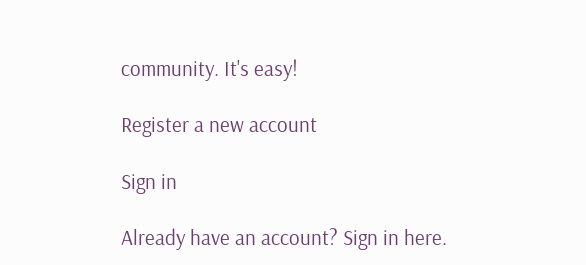community. It's easy!

Register a new account

Sign in

Already have an account? Sign in here.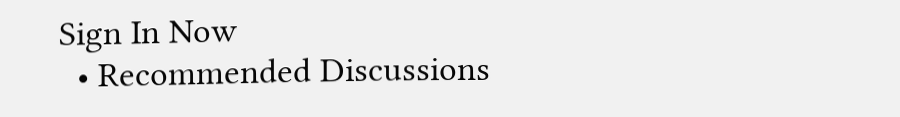Sign In Now
  • Recommended Discussions